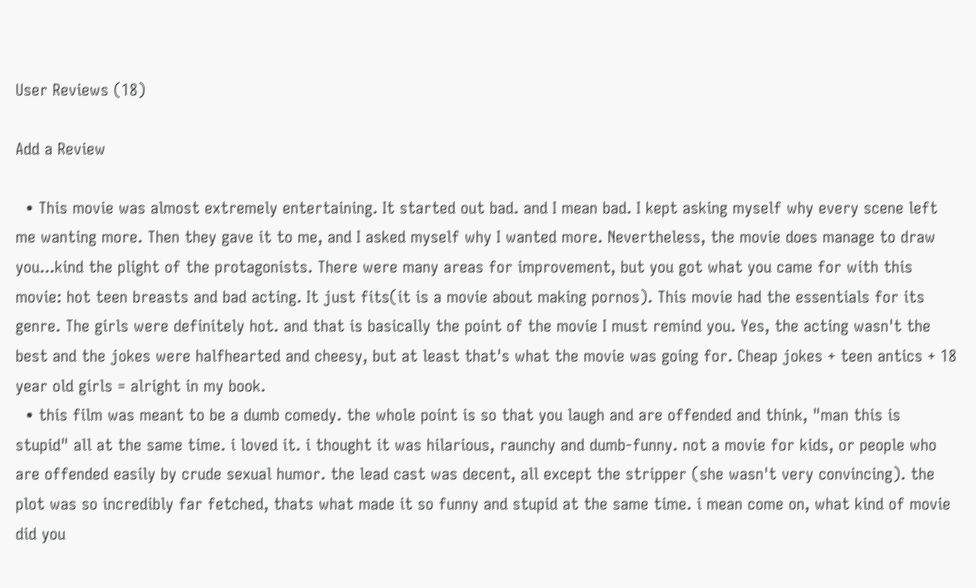User Reviews (18)

Add a Review

  • This movie was almost extremely entertaining. It started out bad. and I mean bad. I kept asking myself why every scene left me wanting more. Then they gave it to me, and I asked myself why I wanted more. Nevertheless, the movie does manage to draw you...kind the plight of the protagonists. There were many areas for improvement, but you got what you came for with this movie: hot teen breasts and bad acting. It just fits(it is a movie about making pornos). This movie had the essentials for its genre. The girls were definitely hot. and that is basically the point of the movie I must remind you. Yes, the acting wasn't the best and the jokes were halfhearted and cheesy, but at least that's what the movie was going for. Cheap jokes + teen antics + 18 year old girls = alright in my book.
  • this film was meant to be a dumb comedy. the whole point is so that you laugh and are offended and think, "man this is stupid" all at the same time. i loved it. i thought it was hilarious, raunchy and dumb-funny. not a movie for kids, or people who are offended easily by crude sexual humor. the lead cast was decent, all except the stripper (she wasn't very convincing). the plot was so incredibly far fetched, thats what made it so funny and stupid at the same time. i mean come on, what kind of movie did you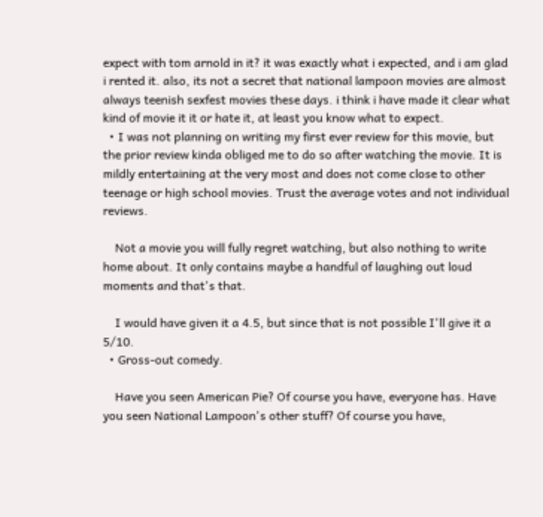expect with tom arnold in it? it was exactly what i expected, and i am glad i rented it. also, its not a secret that national lampoon movies are almost always teenish sexfest movies these days. i think i have made it clear what kind of movie it it or hate it, at least you know what to expect.
  • I was not planning on writing my first ever review for this movie, but the prior review kinda obliged me to do so after watching the movie. It is mildly entertaining at the very most and does not come close to other teenage or high school movies. Trust the average votes and not individual reviews.

    Not a movie you will fully regret watching, but also nothing to write home about. It only contains maybe a handful of laughing out loud moments and that's that.

    I would have given it a 4.5, but since that is not possible I'll give it a 5/10.
  • Gross-out comedy.

    Have you seen American Pie? Of course you have, everyone has. Have you seen National Lampoon's other stuff? Of course you have,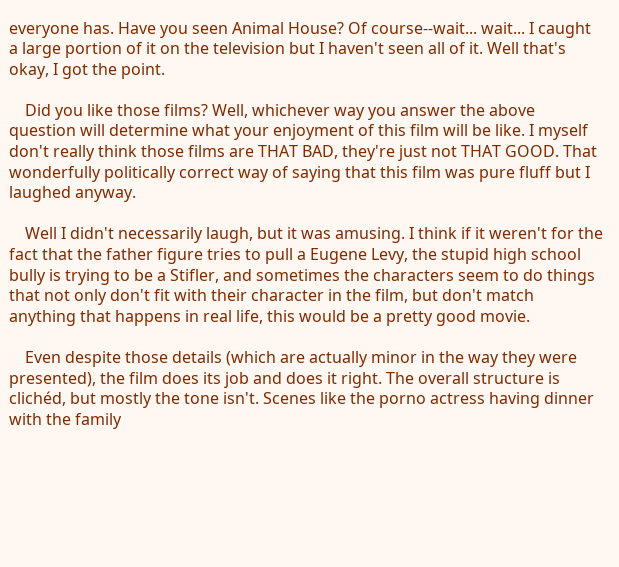everyone has. Have you seen Animal House? Of course--wait... wait... I caught a large portion of it on the television but I haven't seen all of it. Well that's okay, I got the point.

    Did you like those films? Well, whichever way you answer the above question will determine what your enjoyment of this film will be like. I myself don't really think those films are THAT BAD, they're just not THAT GOOD. That wonderfully politically correct way of saying that this film was pure fluff but I laughed anyway.

    Well I didn't necessarily laugh, but it was amusing. I think if it weren't for the fact that the father figure tries to pull a Eugene Levy, the stupid high school bully is trying to be a Stifler, and sometimes the characters seem to do things that not only don't fit with their character in the film, but don't match anything that happens in real life, this would be a pretty good movie.

    Even despite those details (which are actually minor in the way they were presented), the film does its job and does it right. The overall structure is clichéd, but mostly the tone isn't. Scenes like the porno actress having dinner with the family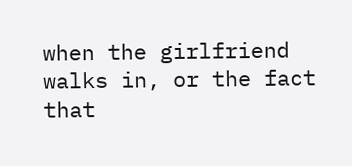when the girlfriend walks in, or the fact that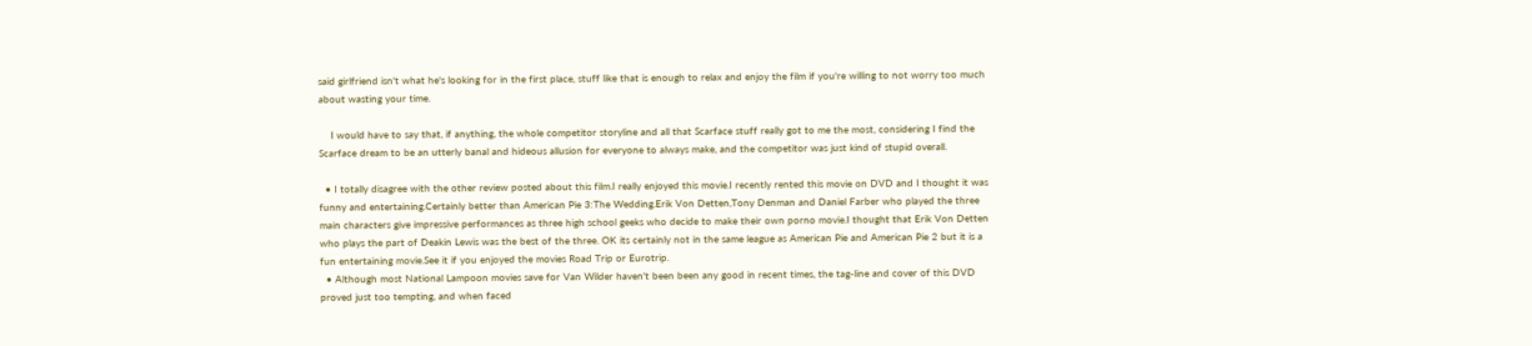said girlfriend isn't what he's looking for in the first place, stuff like that is enough to relax and enjoy the film if you're willing to not worry too much about wasting your time.

    I would have to say that, if anything, the whole competitor storyline and all that Scarface stuff really got to me the most, considering I find the Scarface dream to be an utterly banal and hideous allusion for everyone to always make, and the competitor was just kind of stupid overall.

  • I totally disagree with the other review posted about this film.I really enjoyed this movie.I recently rented this movie on DVD and I thought it was funny and entertaining.Certainly better than American Pie 3:The Wedding.Erik Von Detten,Tony Denman and Daniel Farber who played the three main characters give impressive performances as three high school geeks who decide to make their own porno movie.I thought that Erik Von Detten who plays the part of Deakin Lewis was the best of the three. OK its certainly not in the same league as American Pie and American Pie 2 but it is a fun entertaining movie.See it if you enjoyed the movies Road Trip or Eurotrip.
  • Although most National Lampoon movies save for Van Wilder haven't been been any good in recent times, the tag-line and cover of this DVD proved just too tempting, and when faced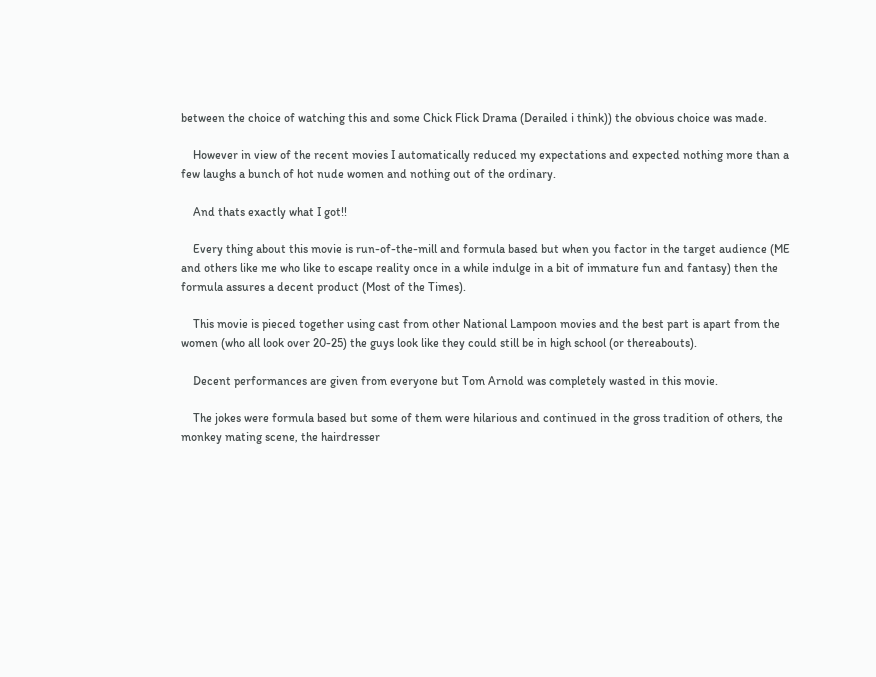between the choice of watching this and some Chick Flick Drama (Derailed i think)) the obvious choice was made.

    However in view of the recent movies I automatically reduced my expectations and expected nothing more than a few laughs a bunch of hot nude women and nothing out of the ordinary.

    And thats exactly what I got!!

    Every thing about this movie is run-of-the-mill and formula based but when you factor in the target audience (ME and others like me who like to escape reality once in a while indulge in a bit of immature fun and fantasy) then the formula assures a decent product (Most of the Times).

    This movie is pieced together using cast from other National Lampoon movies and the best part is apart from the women (who all look over 20-25) the guys look like they could still be in high school (or thereabouts).

    Decent performances are given from everyone but Tom Arnold was completely wasted in this movie.

    The jokes were formula based but some of them were hilarious and continued in the gross tradition of others, the monkey mating scene, the hairdresser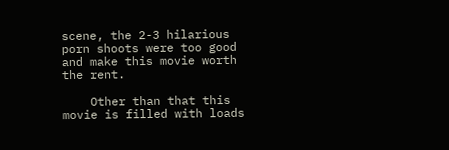scene, the 2-3 hilarious porn shoots were too good and make this movie worth the rent.

    Other than that this movie is filled with loads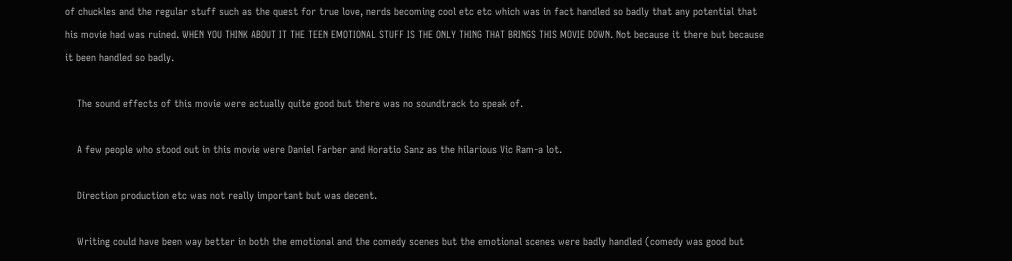of chuckles and the regular stuff such as the quest for true love, nerds becoming cool etc etc which was in fact handled so badly that any potential that his movie had was ruined. WHEN YOU THINK ABOUT IT THE TEEN EMOTIONAL STUFF IS THE ONLY THING THAT BRINGS THIS MOVIE DOWN. Not because it there but because it been handled so badly.

    The sound effects of this movie were actually quite good but there was no soundtrack to speak of.

    A few people who stood out in this movie were Daniel Farber and Horatio Sanz as the hilarious Vic Ram-a lot.

    Direction production etc was not really important but was decent.

    Writing could have been way better in both the emotional and the comedy scenes but the emotional scenes were badly handled (comedy was good but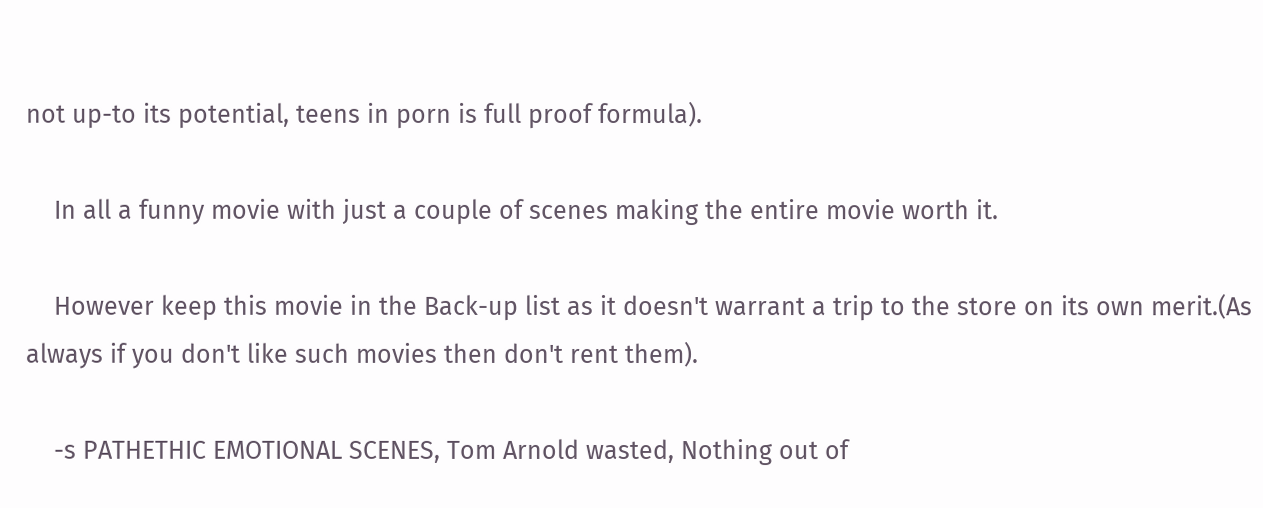not up-to its potential, teens in porn is full proof formula).

    In all a funny movie with just a couple of scenes making the entire movie worth it.

    However keep this movie in the Back-up list as it doesn't warrant a trip to the store on its own merit.(As always if you don't like such movies then don't rent them).

    -s PATHETHIC EMOTIONAL SCENES, Tom Arnold wasted, Nothing out of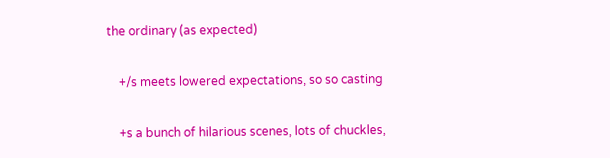the ordinary (as expected)

    +/s meets lowered expectations, so so casting

    +s a bunch of hilarious scenes, lots of chuckles,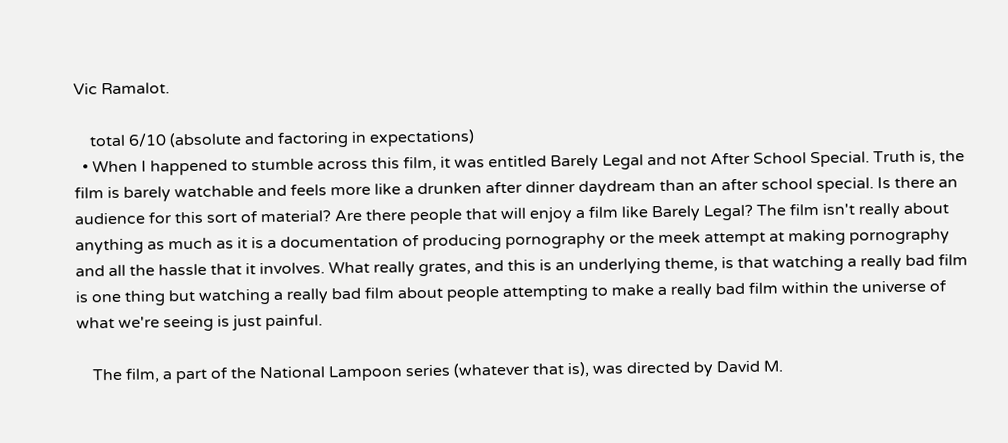Vic Ramalot.

    total 6/10 (absolute and factoring in expectations)
  • When I happened to stumble across this film, it was entitled Barely Legal and not After School Special. Truth is, the film is barely watchable and feels more like a drunken after dinner daydream than an after school special. Is there an audience for this sort of material? Are there people that will enjoy a film like Barely Legal? The film isn't really about anything as much as it is a documentation of producing pornography or the meek attempt at making pornography and all the hassle that it involves. What really grates, and this is an underlying theme, is that watching a really bad film is one thing but watching a really bad film about people attempting to make a really bad film within the universe of what we're seeing is just painful.

    The film, a part of the National Lampoon series (whatever that is), was directed by David M.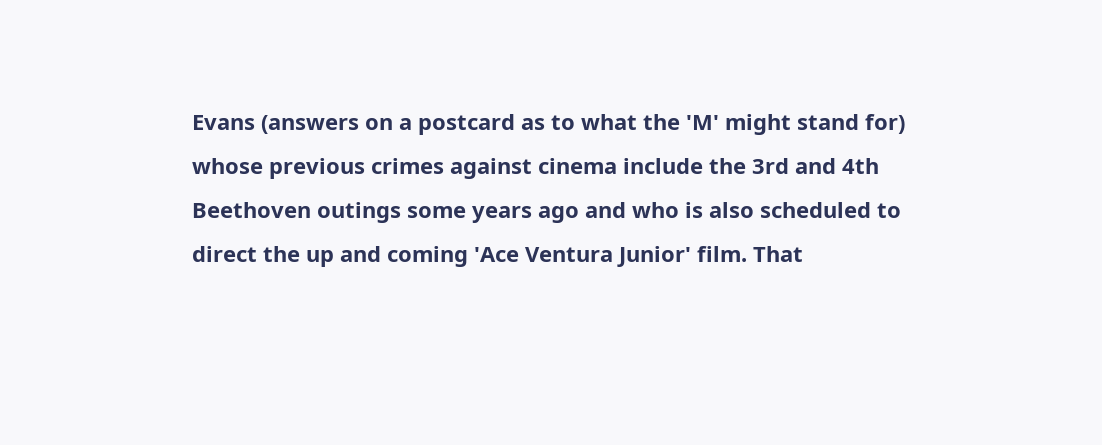Evans (answers on a postcard as to what the 'M' might stand for) whose previous crimes against cinema include the 3rd and 4th Beethoven outings some years ago and who is also scheduled to direct the up and coming 'Ace Ventura Junior' film. That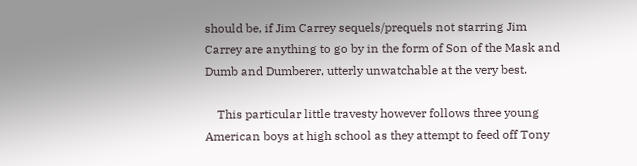should be, if Jim Carrey sequels/prequels not starring Jim Carrey are anything to go by in the form of Son of the Mask and Dumb and Dumberer, utterly unwatchable at the very best.

    This particular little travesty however follows three young American boys at high school as they attempt to feed off Tony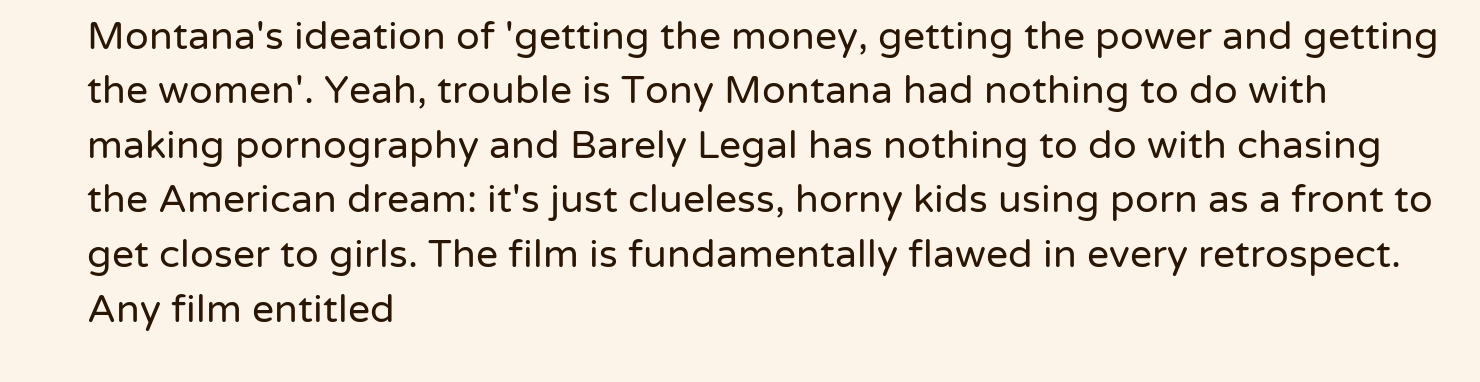Montana's ideation of 'getting the money, getting the power and getting the women'. Yeah, trouble is Tony Montana had nothing to do with making pornography and Barely Legal has nothing to do with chasing the American dream: it's just clueless, horny kids using porn as a front to get closer to girls. The film is fundamentally flawed in every retrospect. Any film entitled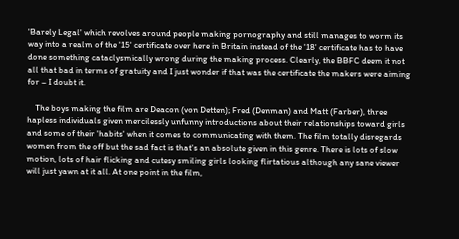'Barely Legal' which revolves around people making pornography and still manages to worm its way into a realm of the '15' certificate over here in Britain instead of the '18' certificate has to have done something cataclysmically wrong during the making process. Clearly, the BBFC deem it not all that bad in terms of gratuity and I just wonder if that was the certificate the makers were aiming for – I doubt it.

    The boys making the film are Deacon (von Detten); Fred (Denman) and Matt (Farber), three hapless individuals given mercilessly unfunny introductions about their relationships toward girls and some of their 'habits' when it comes to communicating with them. The film totally disregards women from the off but the sad fact is that's an absolute given in this genre. There is lots of slow motion, lots of hair flicking and cutesy smiling girls looking flirtatious although any sane viewer will just yawn at it all. At one point in the film,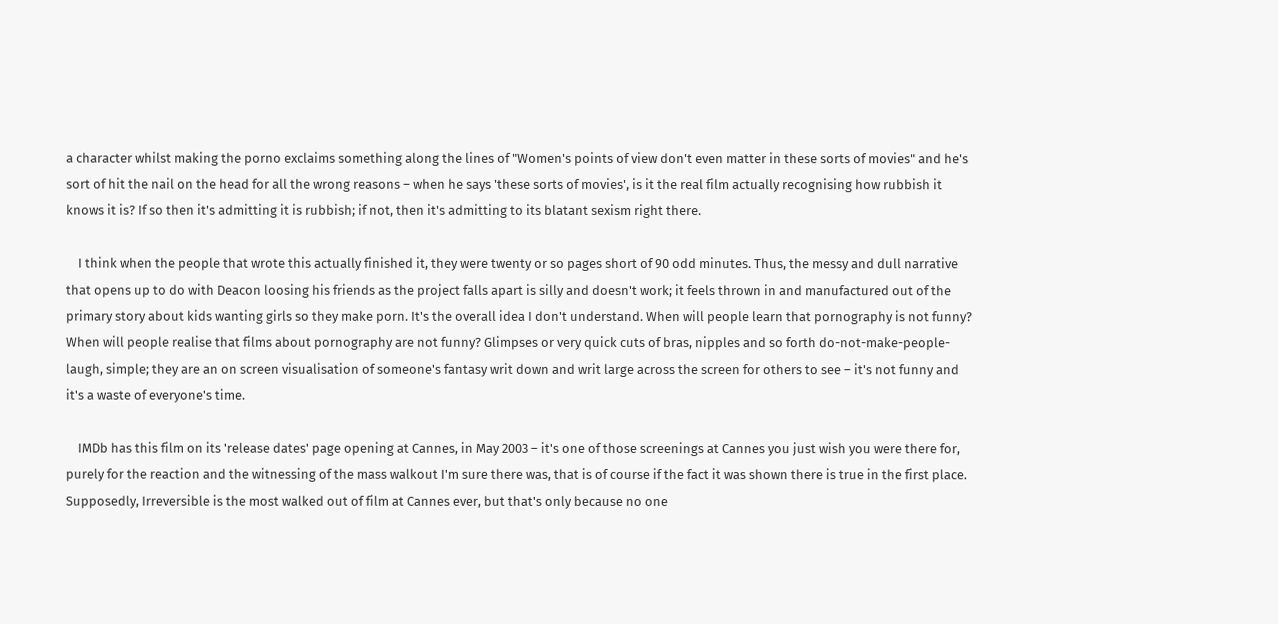a character whilst making the porno exclaims something along the lines of "Women's points of view don't even matter in these sorts of movies" and he's sort of hit the nail on the head for all the wrong reasons – when he says 'these sorts of movies', is it the real film actually recognising how rubbish it knows it is? If so then it's admitting it is rubbish; if not, then it's admitting to its blatant sexism right there.

    I think when the people that wrote this actually finished it, they were twenty or so pages short of 90 odd minutes. Thus, the messy and dull narrative that opens up to do with Deacon loosing his friends as the project falls apart is silly and doesn't work; it feels thrown in and manufactured out of the primary story about kids wanting girls so they make porn. It's the overall idea I don't understand. When will people learn that pornography is not funny? When will people realise that films about pornography are not funny? Glimpses or very quick cuts of bras, nipples and so forth do-not-make-people-laugh, simple; they are an on screen visualisation of someone's fantasy writ down and writ large across the screen for others to see – it's not funny and it's a waste of everyone's time.

    IMDb has this film on its 'release dates' page opening at Cannes, in May 2003 – it's one of those screenings at Cannes you just wish you were there for, purely for the reaction and the witnessing of the mass walkout I'm sure there was, that is of course if the fact it was shown there is true in the first place. Supposedly, Irreversible is the most walked out of film at Cannes ever, but that's only because no one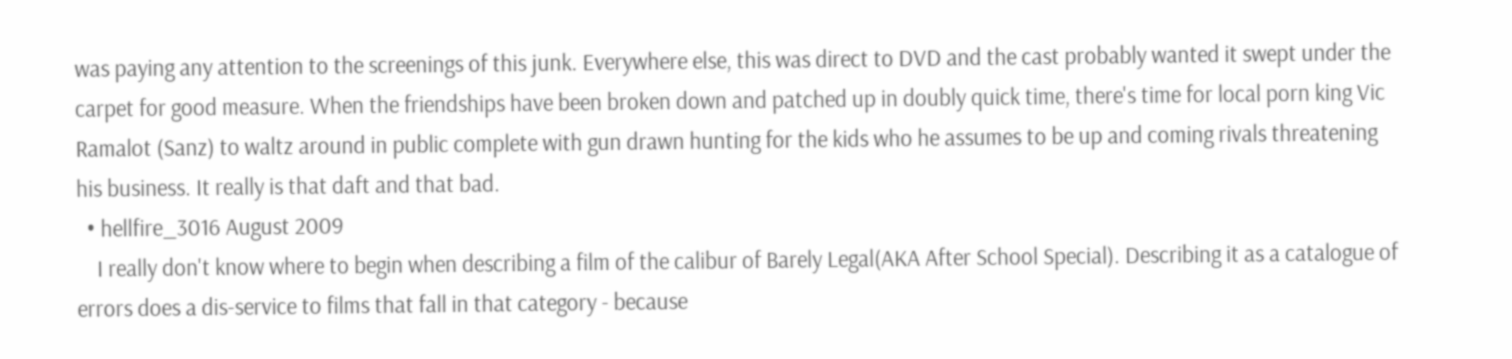was paying any attention to the screenings of this junk. Everywhere else, this was direct to DVD and the cast probably wanted it swept under the carpet for good measure. When the friendships have been broken down and patched up in doubly quick time, there's time for local porn king Vic Ramalot (Sanz) to waltz around in public complete with gun drawn hunting for the kids who he assumes to be up and coming rivals threatening his business. It really is that daft and that bad.
  • hellfire_3016 August 2009
    I really don't know where to begin when describing a film of the calibur of Barely Legal(AKA After School Special). Describing it as a catalogue of errors does a dis-service to films that fall in that category - because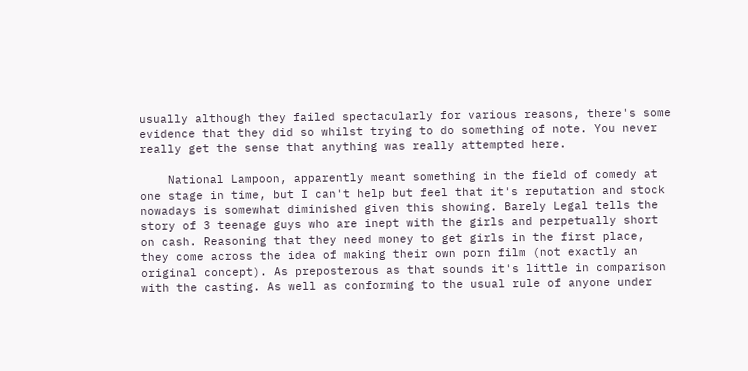usually although they failed spectacularly for various reasons, there's some evidence that they did so whilst trying to do something of note. You never really get the sense that anything was really attempted here.

    National Lampoon, apparently meant something in the field of comedy at one stage in time, but I can't help but feel that it's reputation and stock nowadays is somewhat diminished given this showing. Barely Legal tells the story of 3 teenage guys who are inept with the girls and perpetually short on cash. Reasoning that they need money to get girls in the first place, they come across the idea of making their own porn film (not exactly an original concept). As preposterous as that sounds it's little in comparison with the casting. As well as conforming to the usual rule of anyone under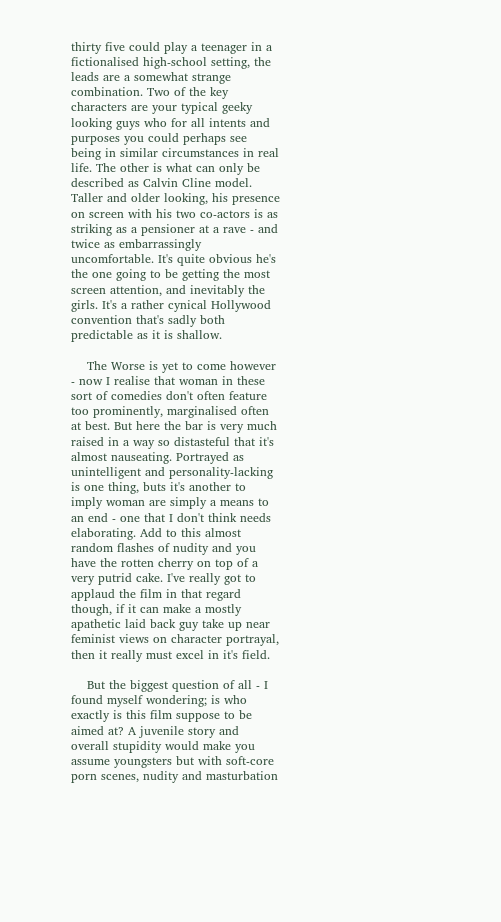thirty five could play a teenager in a fictionalised high-school setting, the leads are a somewhat strange combination. Two of the key characters are your typical geeky looking guys who for all intents and purposes you could perhaps see being in similar circumstances in real life. The other is what can only be described as Calvin Cline model. Taller and older looking, his presence on screen with his two co-actors is as striking as a pensioner at a rave - and twice as embarrassingly uncomfortable. It's quite obvious he's the one going to be getting the most screen attention, and inevitably the girls. It's a rather cynical Hollywood convention that's sadly both predictable as it is shallow.

    The Worse is yet to come however - now I realise that woman in these sort of comedies don't often feature too prominently, marginalised often at best. But here the bar is very much raised in a way so distasteful that it's almost nauseating. Portrayed as unintelligent and personality-lacking is one thing, buts it's another to imply woman are simply a means to an end - one that I don't think needs elaborating. Add to this almost random flashes of nudity and you have the rotten cherry on top of a very putrid cake. I've really got to applaud the film in that regard though, if it can make a mostly apathetic laid back guy take up near feminist views on character portrayal, then it really must excel in it's field.

    But the biggest question of all - I found myself wondering; is who exactly is this film suppose to be aimed at? A juvenile story and overall stupidity would make you assume youngsters but with soft-core porn scenes, nudity and masturbation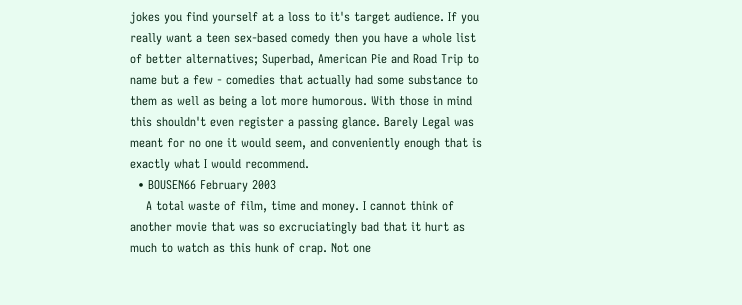jokes you find yourself at a loss to it's target audience. If you really want a teen sex-based comedy then you have a whole list of better alternatives; Superbad, American Pie and Road Trip to name but a few - comedies that actually had some substance to them as well as being a lot more humorous. With those in mind this shouldn't even register a passing glance. Barely Legal was meant for no one it would seem, and conveniently enough that is exactly what I would recommend.
  • BOUSEN66 February 2003
    A total waste of film, time and money. I cannot think of another movie that was so excruciatingly bad that it hurt as much to watch as this hunk of crap. Not one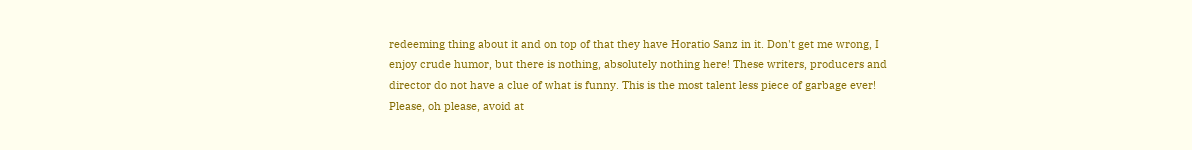redeeming thing about it and on top of that they have Horatio Sanz in it. Don't get me wrong, I enjoy crude humor, but there is nothing, absolutely nothing here! These writers, producers and director do not have a clue of what is funny. This is the most talent less piece of garbage ever! Please, oh please, avoid at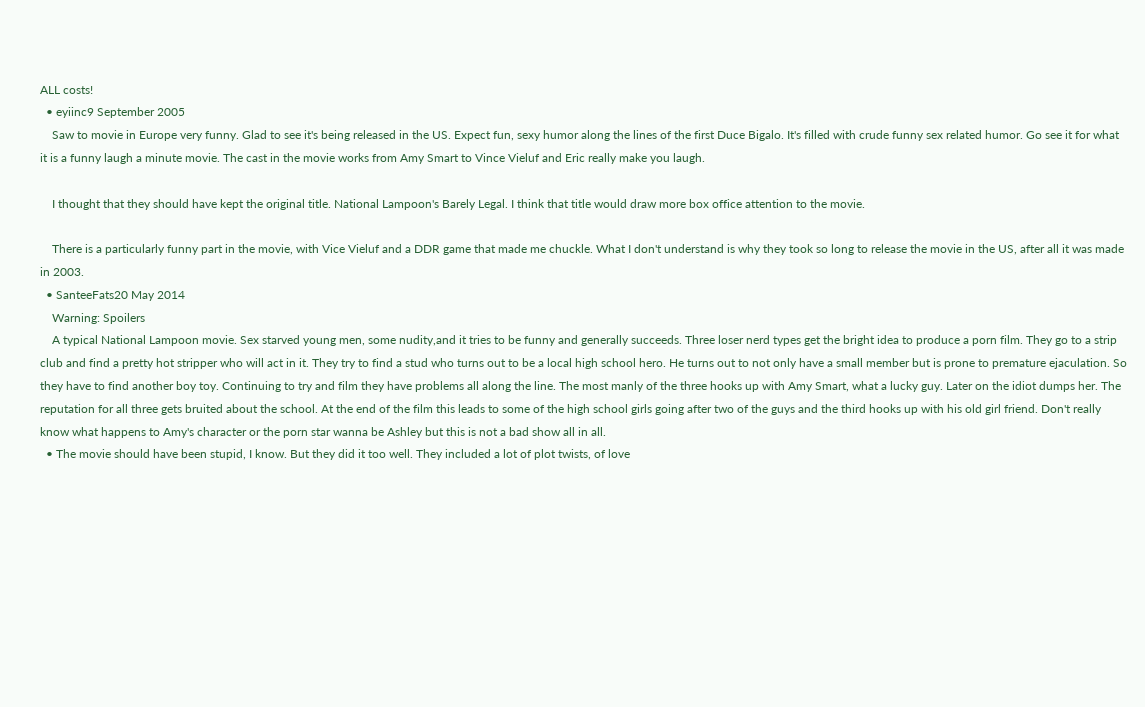ALL costs!
  • eyiinc9 September 2005
    Saw to movie in Europe very funny. Glad to see it's being released in the US. Expect fun, sexy humor along the lines of the first Duce Bigalo. It's filled with crude funny sex related humor. Go see it for what it is a funny laugh a minute movie. The cast in the movie works from Amy Smart to Vince Vieluf and Eric really make you laugh.

    I thought that they should have kept the original title. National Lampoon's Barely Legal. I think that title would draw more box office attention to the movie.

    There is a particularly funny part in the movie, with Vice Vieluf and a DDR game that made me chuckle. What I don't understand is why they took so long to release the movie in the US, after all it was made in 2003.
  • SanteeFats20 May 2014
    Warning: Spoilers
    A typical National Lampoon movie. Sex starved young men, some nudity,and it tries to be funny and generally succeeds. Three loser nerd types get the bright idea to produce a porn film. They go to a strip club and find a pretty hot stripper who will act in it. They try to find a stud who turns out to be a local high school hero. He turns out to not only have a small member but is prone to premature ejaculation. So they have to find another boy toy. Continuing to try and film they have problems all along the line. The most manly of the three hooks up with Amy Smart, what a lucky guy. Later on the idiot dumps her. The reputation for all three gets bruited about the school. At the end of the film this leads to some of the high school girls going after two of the guys and the third hooks up with his old girl friend. Don't really know what happens to Amy's character or the porn star wanna be Ashley but this is not a bad show all in all.
  • The movie should have been stupid, I know. But they did it too well. They included a lot of plot twists, of love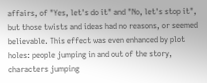affairs, of "Yes, let's do it" and "No, let's stop it", but those twists and ideas had no reasons, or seemed believable. This effect was even enhanced by plot holes: people jumping in and out of the story, characters jumping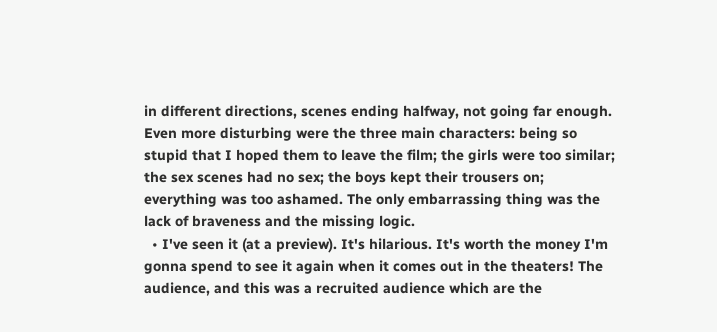in different directions, scenes ending halfway, not going far enough. Even more disturbing were the three main characters: being so stupid that I hoped them to leave the film; the girls were too similar; the sex scenes had no sex; the boys kept their trousers on; everything was too ashamed. The only embarrassing thing was the lack of braveness and the missing logic.
  • I've seen it (at a preview). It's hilarious. It's worth the money I'm gonna spend to see it again when it comes out in the theaters! The audience, and this was a recruited audience which are the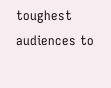toughest audiences to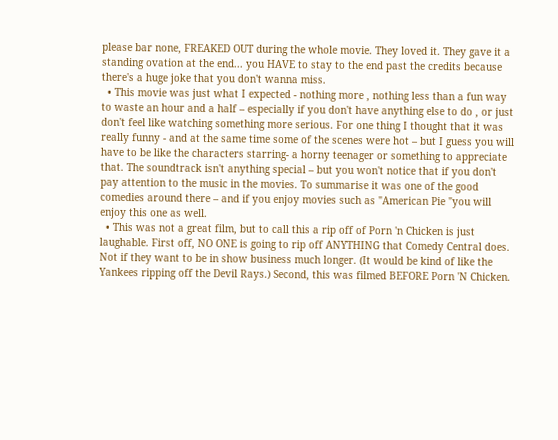please bar none, FREAKED OUT during the whole movie. They loved it. They gave it a standing ovation at the end... you HAVE to stay to the end past the credits because there's a huge joke that you don't wanna miss.
  • This movie was just what I expected - nothing more , nothing less than a fun way to waste an hour and a half – especially if you don't have anything else to do , or just don't feel like watching something more serious. For one thing I thought that it was really funny - and at the same time some of the scenes were hot – but I guess you will have to be like the characters starring- a horny teenager or something to appreciate that. The soundtrack isn't anything special – but you won't notice that if you don't pay attention to the music in the movies. To summarise it was one of the good comedies around there – and if you enjoy movies such as "American Pie "you will enjoy this one as well.
  • This was not a great film, but to call this a rip off of Porn 'n Chicken is just laughable. First off, NO ONE is going to rip off ANYTHING that Comedy Central does. Not if they want to be in show business much longer. (It would be kind of like the Yankees ripping off the Devil Rays.) Second, this was filmed BEFORE Porn 'N Chicken.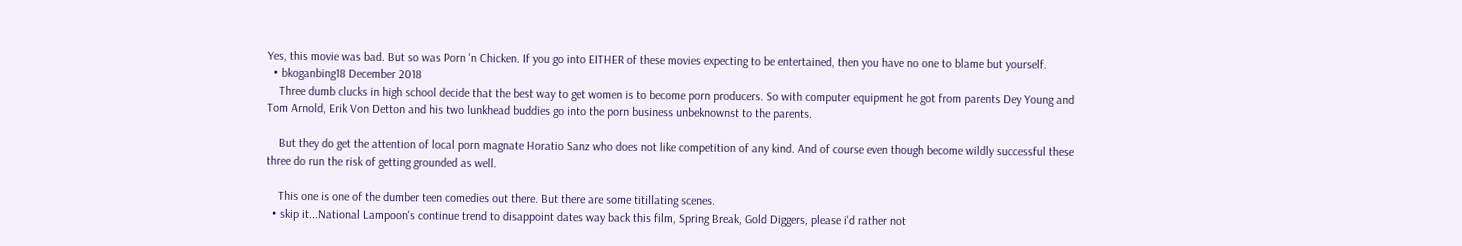Yes, this movie was bad. But so was Porn 'n Chicken. If you go into EITHER of these movies expecting to be entertained, then you have no one to blame but yourself.
  • bkoganbing18 December 2018
    Three dumb clucks in high school decide that the best way to get women is to become porn producers. So with computer equipment he got from parents Dey Young and Tom Arnold, Erik Von Detton and his two lunkhead buddies go into the porn business unbeknownst to the parents.

    But they do get the attention of local porn magnate Horatio Sanz who does not like competition of any kind. And of course even though become wildly successful these three do run the risk of getting grounded as well.

    This one is one of the dumber teen comedies out there. But there are some titillating scenes.
  • skip it...National Lampoon's continue trend to disappoint dates way back this film, Spring Break, Gold Diggers, please i'd rather not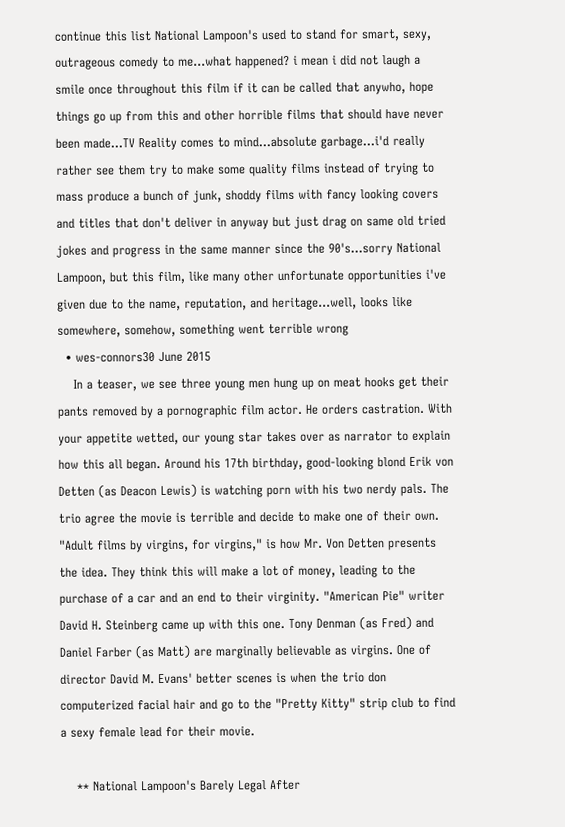continue this list National Lampoon's used to stand for smart, sexy, outrageous comedy to me...what happened? i mean i did not laugh a smile once throughout this film if it can be called that anywho, hope things go up from this and other horrible films that should have never been made...TV Reality comes to mind...absolute garbage...i'd really rather see them try to make some quality films instead of trying to mass produce a bunch of junk, shoddy films with fancy looking covers and titles that don't deliver in anyway but just drag on same old tried jokes and progress in the same manner since the 90's...sorry National Lampoon, but this film, like many other unfortunate opportunities i've given due to the name, reputation, and heritage...well, looks like somewhere, somehow, something went terrible wrong
  • wes-connors30 June 2015
    In a teaser, we see three young men hung up on meat hooks get their pants removed by a pornographic film actor. He orders castration. With your appetite wetted, our young star takes over as narrator to explain how this all began. Around his 17th birthday, good-looking blond Erik von Detten (as Deacon Lewis) is watching porn with his two nerdy pals. The trio agree the movie is terrible and decide to make one of their own. "Adult films by virgins, for virgins," is how Mr. Von Detten presents the idea. They think this will make a lot of money, leading to the purchase of a car and an end to their virginity. "American Pie" writer David H. Steinberg came up with this one. Tony Denman (as Fred) and Daniel Farber (as Matt) are marginally believable as virgins. One of director David M. Evans' better scenes is when the trio don computerized facial hair and go to the "Pretty Kitty" strip club to find a sexy female lead for their movie.

    ** National Lampoon's Barely Legal After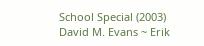School Special (2003) David M. Evans ~ Erik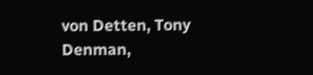von Detten, Tony Denman,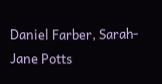Daniel Farber, Sarah-Jane Potts